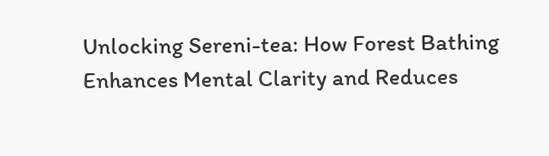Unlocking Sereni-tea: How Forest Bathing Enhances Mental Clarity and Reduces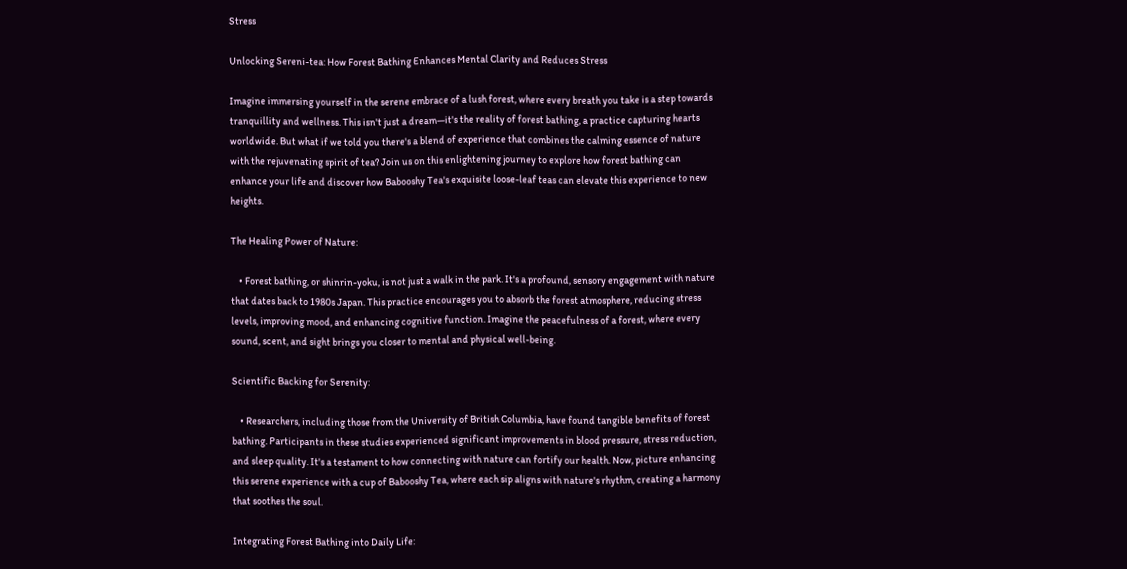Stress

Unlocking Sereni-tea: How Forest Bathing Enhances Mental Clarity and Reduces Stress

Imagine immersing yourself in the serene embrace of a lush forest, where every breath you take is a step towards tranquillity and wellness. This isn't just a dream—it's the reality of forest bathing, a practice capturing hearts worldwide. But what if we told you there's a blend of experience that combines the calming essence of nature with the rejuvenating spirit of tea? Join us on this enlightening journey to explore how forest bathing can enhance your life and discover how Babooshy Tea's exquisite loose-leaf teas can elevate this experience to new heights.

The Healing Power of Nature:

    • Forest bathing, or shinrin-yoku, is not just a walk in the park. It's a profound, sensory engagement with nature that dates back to 1980s Japan. This practice encourages you to absorb the forest atmosphere, reducing stress levels, improving mood, and enhancing cognitive function. Imagine the peacefulness of a forest, where every sound, scent, and sight brings you closer to mental and physical well-being.

Scientific Backing for Serenity:

    • Researchers, including those from the University of British Columbia, have found tangible benefits of forest bathing. Participants in these studies experienced significant improvements in blood pressure, stress reduction, and sleep quality. It's a testament to how connecting with nature can fortify our health. Now, picture enhancing this serene experience with a cup of Babooshy Tea, where each sip aligns with nature's rhythm, creating a harmony that soothes the soul.

Integrating Forest Bathing into Daily Life: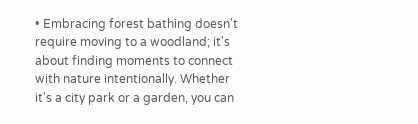• Embracing forest bathing doesn't require moving to a woodland; it's about finding moments to connect with nature intentionally. Whether it's a city park or a garden, you can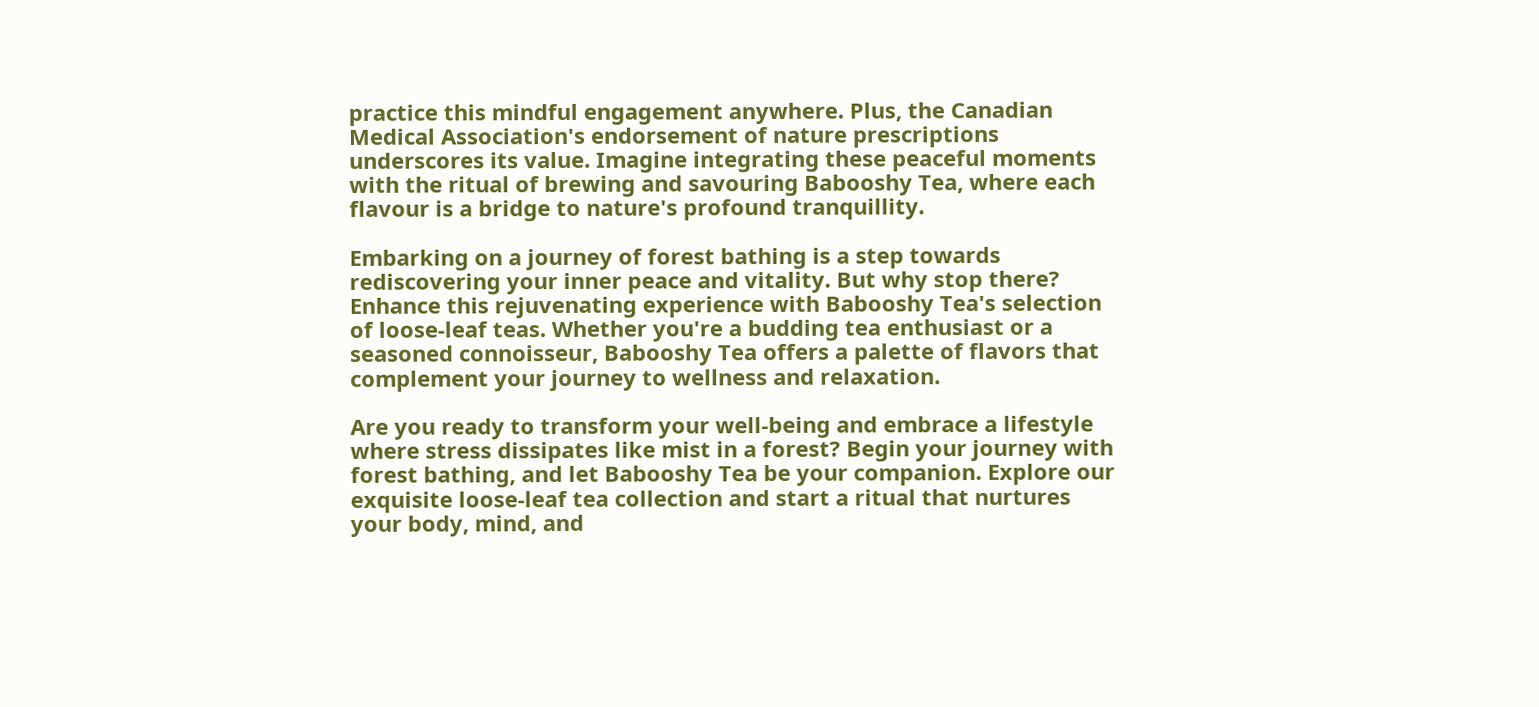practice this mindful engagement anywhere. Plus, the Canadian Medical Association's endorsement of nature prescriptions underscores its value. Imagine integrating these peaceful moments with the ritual of brewing and savouring Babooshy Tea, where each flavour is a bridge to nature's profound tranquillity.

Embarking on a journey of forest bathing is a step towards rediscovering your inner peace and vitality. But why stop there? Enhance this rejuvenating experience with Babooshy Tea's selection of loose-leaf teas. Whether you're a budding tea enthusiast or a seasoned connoisseur, Babooshy Tea offers a palette of flavors that complement your journey to wellness and relaxation.

Are you ready to transform your well-being and embrace a lifestyle where stress dissipates like mist in a forest? Begin your journey with forest bathing, and let Babooshy Tea be your companion. Explore our exquisite loose-leaf tea collection and start a ritual that nurtures your body, mind, and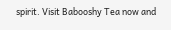spirit. Visit Babooshy Tea now and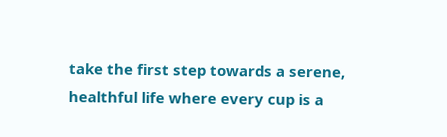take the first step towards a serene, healthful life where every cup is a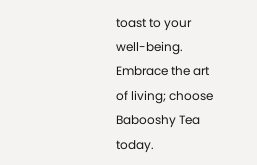toast to your well-being. Embrace the art of living; choose Babooshy Tea today.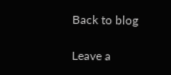Back to blog

Leave a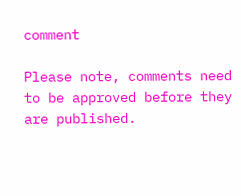comment

Please note, comments need to be approved before they are published.